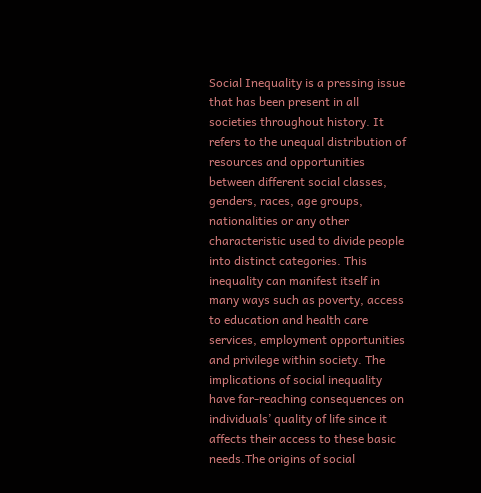Social Inequality is a pressing issue that has been present in all societies throughout history. It refers to the unequal distribution of resources and opportunities between different social classes, genders, races, age groups, nationalities or any other characteristic used to divide people into distinct categories. This inequality can manifest itself in many ways such as poverty, access to education and health care services, employment opportunities and privilege within society. The implications of social inequality have far-reaching consequences on individuals’ quality of life since it affects their access to these basic needs.The origins of social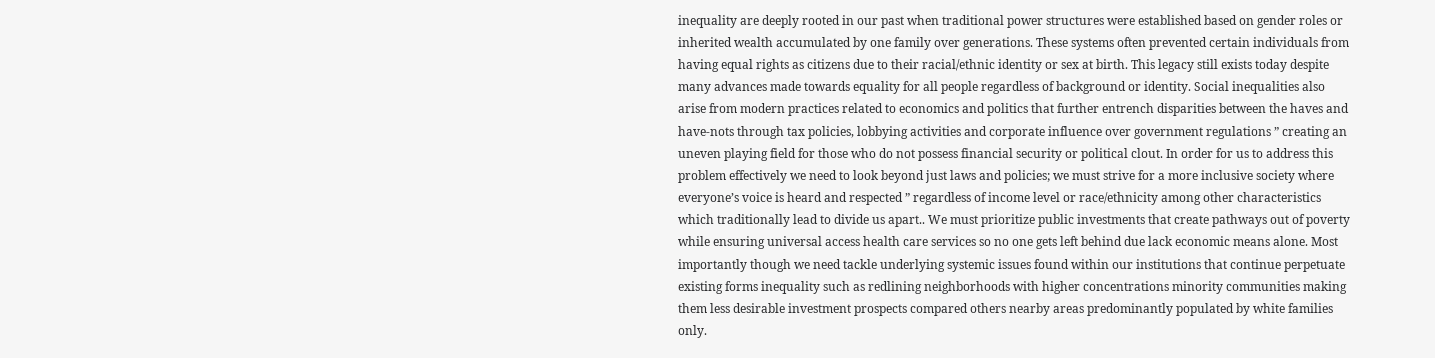inequality are deeply rooted in our past when traditional power structures were established based on gender roles or inherited wealth accumulated by one family over generations. These systems often prevented certain individuals from having equal rights as citizens due to their racial/ethnic identity or sex at birth. This legacy still exists today despite many advances made towards equality for all people regardless of background or identity. Social inequalities also arise from modern practices related to economics and politics that further entrench disparities between the haves and have-nots through tax policies, lobbying activities and corporate influence over government regulations ” creating an uneven playing field for those who do not possess financial security or political clout. In order for us to address this problem effectively we need to look beyond just laws and policies; we must strive for a more inclusive society where everyone’s voice is heard and respected ” regardless of income level or race/ethnicity among other characteristics which traditionally lead to divide us apart.. We must prioritize public investments that create pathways out of poverty while ensuring universal access health care services so no one gets left behind due lack economic means alone. Most importantly though we need tackle underlying systemic issues found within our institutions that continue perpetuate existing forms inequality such as redlining neighborhoods with higher concentrations minority communities making them less desirable investment prospects compared others nearby areas predominantly populated by white families only.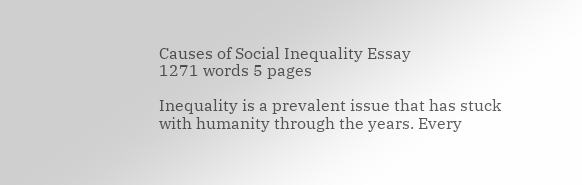Causes of Social Inequality Essay
1271 words 5 pages

Inequality is a prevalent issue that has stuck with humanity through the years. Every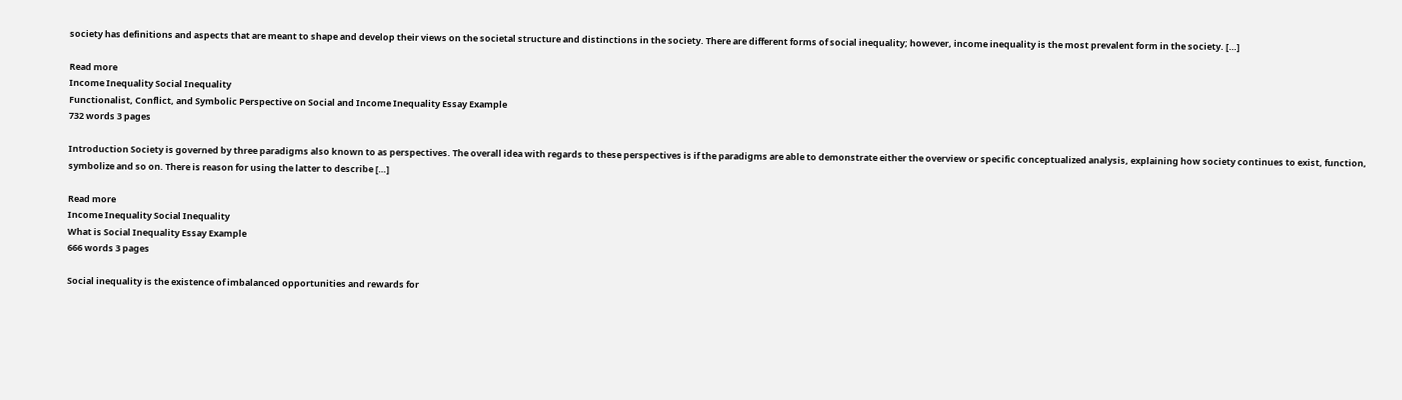society has definitions and aspects that are meant to shape and develop their views on the societal structure and distinctions in the society. There are different forms of social inequality; however, income inequality is the most prevalent form in the society. […]

Read more
Income Inequality Social Inequality
Functionalist, Conflict, and Symbolic Perspective on Social and Income Inequality Essay Example
732 words 3 pages

Introduction Society is governed by three paradigms also known to as perspectives. The overall idea with regards to these perspectives is if the paradigms are able to demonstrate either the overview or specific conceptualized analysis, explaining how society continues to exist, function, symbolize and so on. There is reason for using the latter to describe […]

Read more
Income Inequality Social Inequality
What is Social Inequality Essay Example
666 words 3 pages

Social inequality is the existence of imbalanced opportunities and rewards for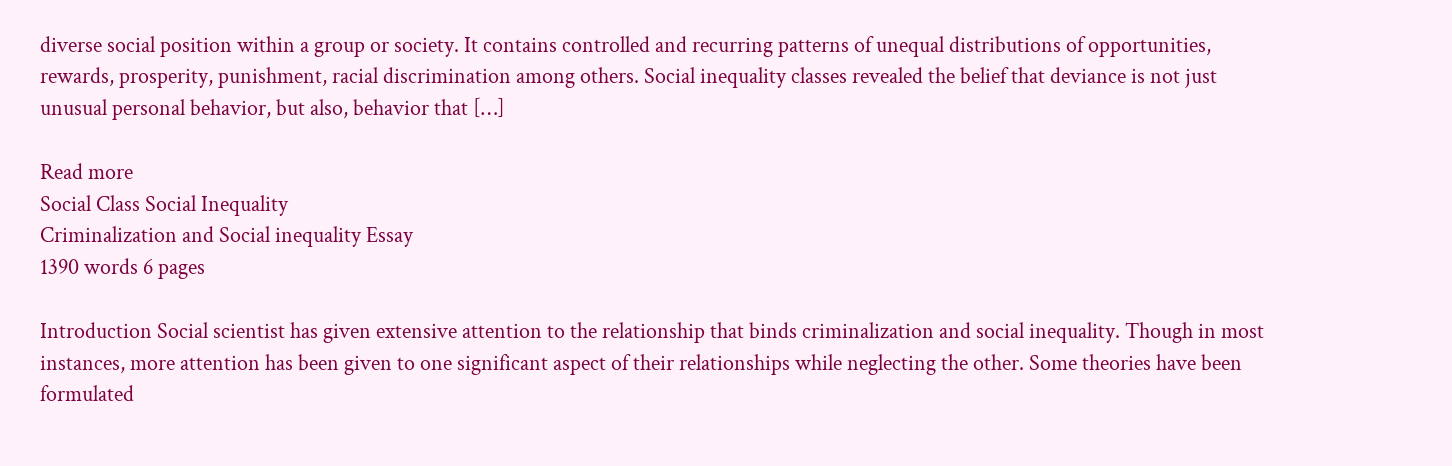diverse social position within a group or society. It contains controlled and recurring patterns of unequal distributions of opportunities, rewards, prosperity, punishment, racial discrimination among others. Social inequality classes revealed the belief that deviance is not just unusual personal behavior, but also, behavior that […]

Read more
Social Class Social Inequality
Criminalization and Social inequality Essay
1390 words 6 pages

Introduction Social scientist has given extensive attention to the relationship that binds criminalization and social inequality. Though in most instances, more attention has been given to one significant aspect of their relationships while neglecting the other. Some theories have been formulated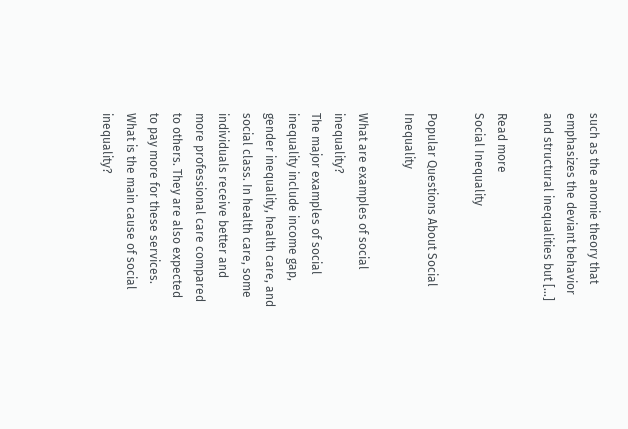such as the anomie theory that emphasizes the deviant behavior and structural inequalities but […]

Read more
Social Inequality

Popular Questions About Social Inequality

What are examples of social inequality?
The major examples of social inequality include income gap, gender inequality, health care, and social class. In health care, some individuals receive better and more professional care compared to others. They are also expected to pay more for these services.
What is the main cause of social inequality?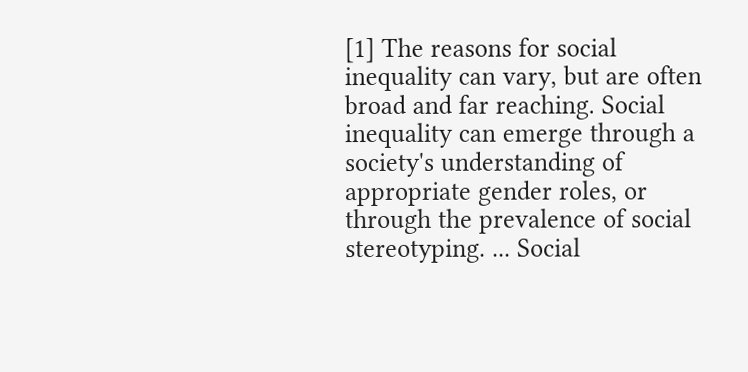[1] The reasons for social inequality can vary, but are often broad and far reaching. Social inequality can emerge through a society's understanding of appropriate gender roles, or through the prevalence of social stereotyping. ... Social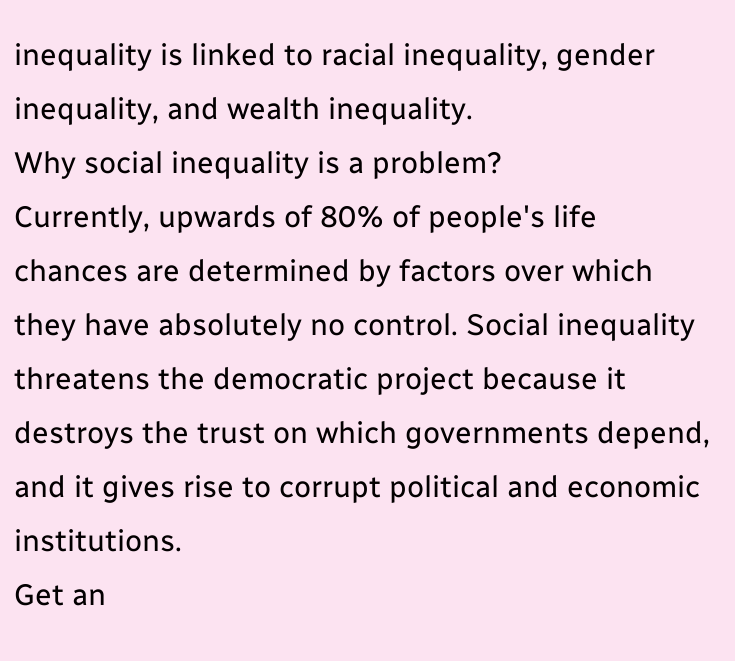inequality is linked to racial inequality, gender inequality, and wealth inequality.
Why social inequality is a problem?
Currently, upwards of 80% of people's life chances are determined by factors over which they have absolutely no control. Social inequality threatens the democratic project because it destroys the trust on which governments depend, and it gives rise to corrupt political and economic institutions.
Get an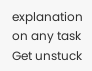explanation on any task
Get unstuck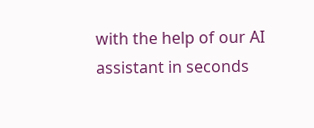with the help of our AI assistant in seconds